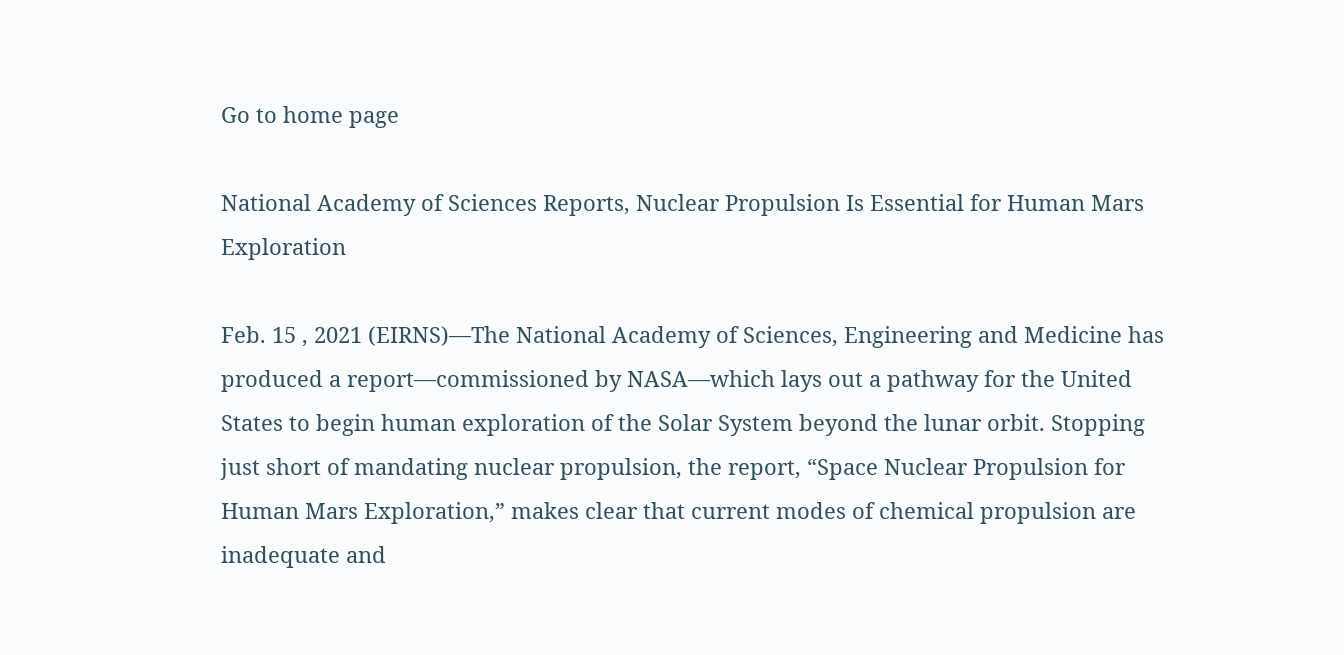Go to home page

National Academy of Sciences Reports, Nuclear Propulsion Is Essential for Human Mars Exploration

Feb. 15 , 2021 (EIRNS)—The National Academy of Sciences, Engineering and Medicine has produced a report—commissioned by NASA—which lays out a pathway for the United States to begin human exploration of the Solar System beyond the lunar orbit. Stopping just short of mandating nuclear propulsion, the report, “Space Nuclear Propulsion for Human Mars Exploration,” makes clear that current modes of chemical propulsion are inadequate and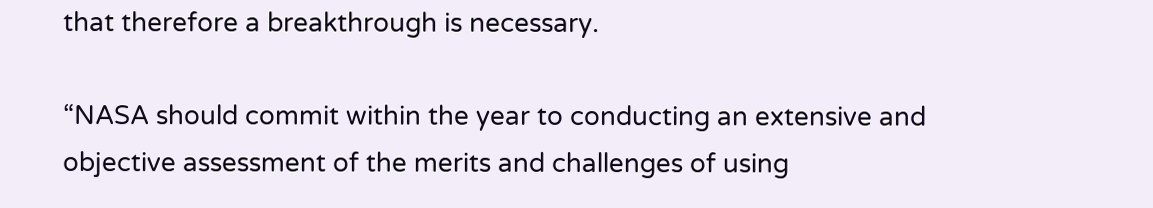that therefore a breakthrough is necessary.

“NASA should commit within the year to conducting an extensive and objective assessment of the merits and challenges of using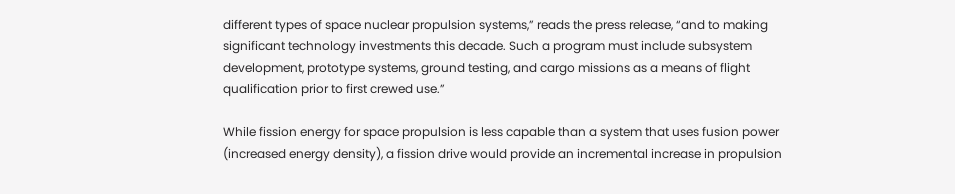different types of space nuclear propulsion systems,” reads the press release, “and to making significant technology investments this decade. Such a program must include subsystem development, prototype systems, ground testing, and cargo missions as a means of flight qualification prior to first crewed use.”

While fission energy for space propulsion is less capable than a system that uses fusion power (increased energy density), a fission drive would provide an incremental increase in propulsion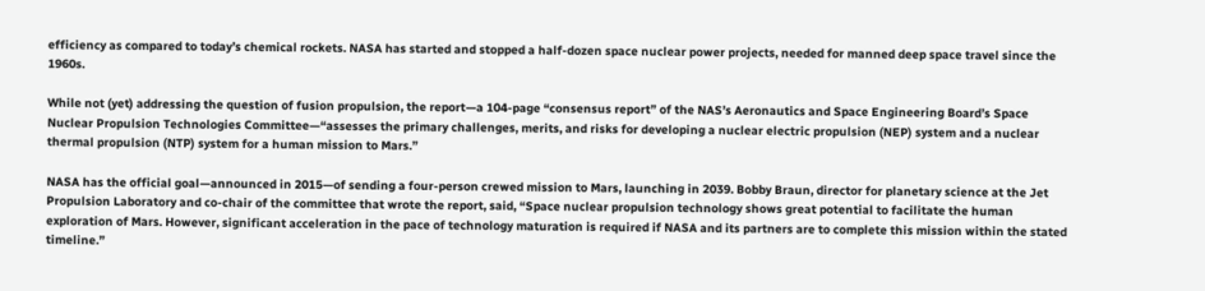efficiency as compared to today’s chemical rockets. NASA has started and stopped a half-dozen space nuclear power projects, needed for manned deep space travel since the 1960s.

While not (yet) addressing the question of fusion propulsion, the report—a 104-page “consensus report” of the NAS’s Aeronautics and Space Engineering Board’s Space Nuclear Propulsion Technologies Committee—“assesses the primary challenges, merits, and risks for developing a nuclear electric propulsion (NEP) system and a nuclear thermal propulsion (NTP) system for a human mission to Mars.”

NASA has the official goal—announced in 2015—of sending a four-person crewed mission to Mars, launching in 2039. Bobby Braun, director for planetary science at the Jet Propulsion Laboratory and co-chair of the committee that wrote the report, said, “Space nuclear propulsion technology shows great potential to facilitate the human exploration of Mars. However, significant acceleration in the pace of technology maturation is required if NASA and its partners are to complete this mission within the stated timeline.”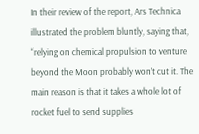In their review of the report, Ars Technica illustrated the problem bluntly, saying that, “relying on chemical propulsion to venture beyond the Moon probably won’t cut it. The main reason is that it takes a whole lot of rocket fuel to send supplies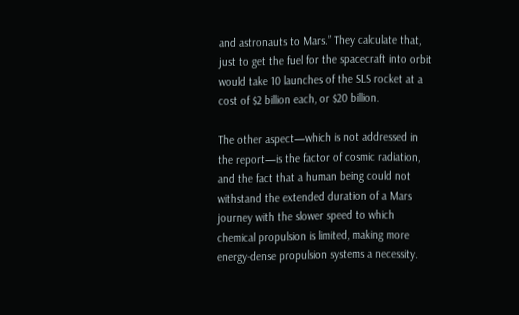and astronauts to Mars.” They calculate that, just to get the fuel for the spacecraft into orbit would take 10 launches of the SLS rocket at a cost of $2 billion each, or $20 billion.

The other aspect—which is not addressed in the report—is the factor of cosmic radiation, and the fact that a human being could not withstand the extended duration of a Mars journey with the slower speed to which chemical propulsion is limited, making more energy-dense propulsion systems a necessity.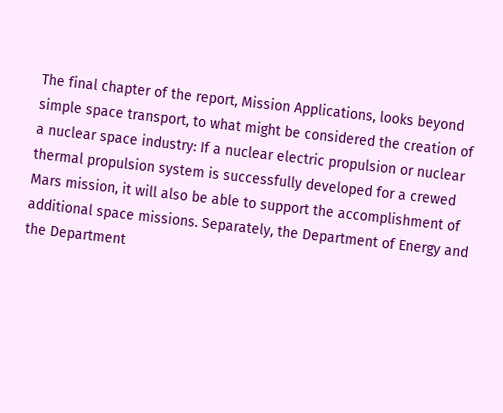The final chapter of the report, Mission Applications, looks beyond simple space transport, to what might be considered the creation of a nuclear space industry: If a nuclear electric propulsion or nuclear thermal propulsion system is successfully developed for a crewed Mars mission, it will also be able to support the accomplishment of additional space missions. Separately, the Department of Energy and the Department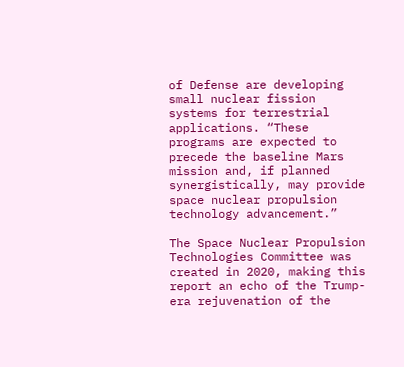of Defense are developing small nuclear fission systems for terrestrial applications. “These programs are expected to precede the baseline Mars mission and, if planned synergistically, may provide space nuclear propulsion technology advancement.”

The Space Nuclear Propulsion Technologies Committee was created in 2020, making this report an echo of the Trump-era rejuvenation of the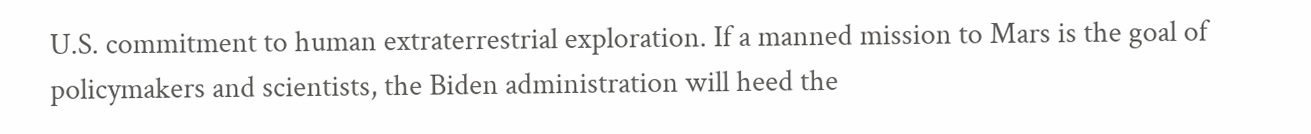U.S. commitment to human extraterrestrial exploration. If a manned mission to Mars is the goal of policymakers and scientists, the Biden administration will heed the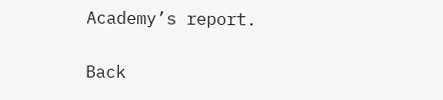Academy’s report.

Back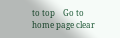to top    Go to home page clear